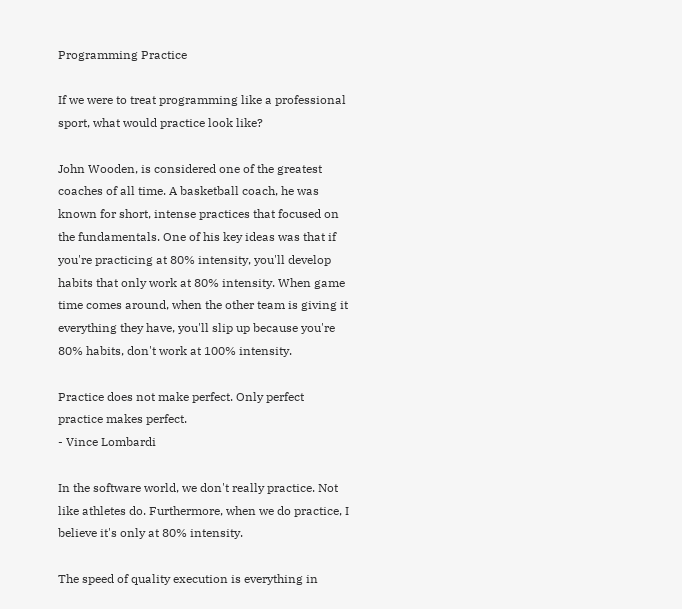Programming Practice

If we were to treat programming like a professional sport, what would practice look like?

John Wooden, is considered one of the greatest coaches of all time. A basketball coach, he was known for short, intense practices that focused on the fundamentals. One of his key ideas was that if you're practicing at 80% intensity, you'll develop habits that only work at 80% intensity. When game time comes around, when the other team is giving it everything they have, you'll slip up because you're 80% habits, don't work at 100% intensity.

Practice does not make perfect. Only perfect practice makes perfect.
- Vince Lombardi

In the software world, we don't really practice. Not like athletes do. Furthermore, when we do practice, I believe it's only at 80% intensity.

The speed of quality execution is everything in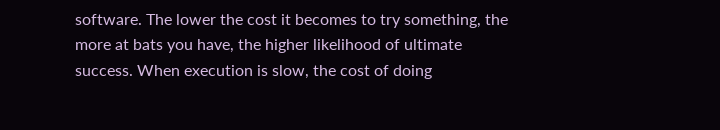software. The lower the cost it becomes to try something, the more at bats you have, the higher likelihood of ultimate success. When execution is slow, the cost of doing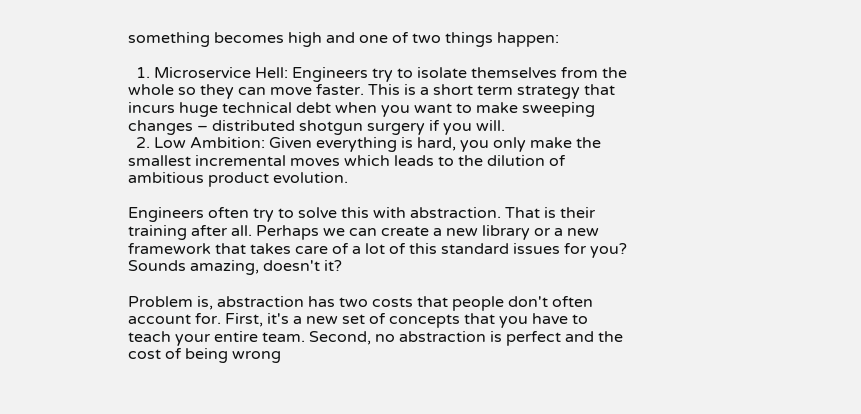something becomes high and one of two things happen:

  1. Microservice Hell: Engineers try to isolate themselves from the whole so they can move faster. This is a short term strategy that incurs huge technical debt when you want to make sweeping changes – distributed shotgun surgery if you will.
  2. Low Ambition: Given everything is hard, you only make the smallest incremental moves which leads to the dilution of ambitious product evolution.

Engineers often try to solve this with abstraction. That is their training after all. Perhaps we can create a new library or a new framework that takes care of a lot of this standard issues for you? Sounds amazing, doesn't it?

Problem is, abstraction has two costs that people don't often account for. First, it's a new set of concepts that you have to teach your entire team. Second, no abstraction is perfect and the cost of being wrong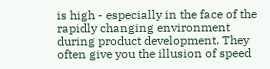is high - especially in the face of the rapidly changing environment during product development. They often give you the illusion of speed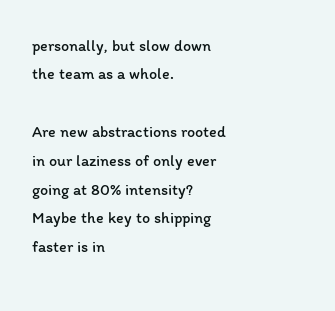personally, but slow down the team as a whole.

Are new abstractions rooted in our laziness of only ever going at 80% intensity? Maybe the key to shipping faster is in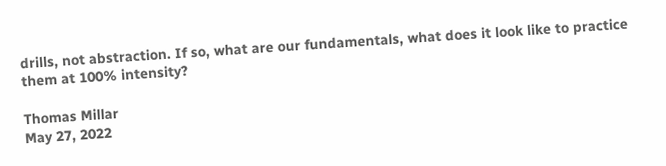drills, not abstraction. If so, what are our fundamentals, what does it look like to practice them at 100% intensity?

Thomas Millar
May 27, 2022